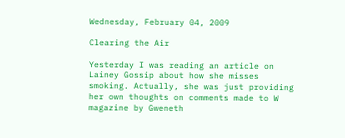Wednesday, February 04, 2009

Clearing the Air

Yesterday I was reading an article on Lainey Gossip about how she misses smoking. Actually, she was just providing her own thoughts on comments made to W magazine by Gweneth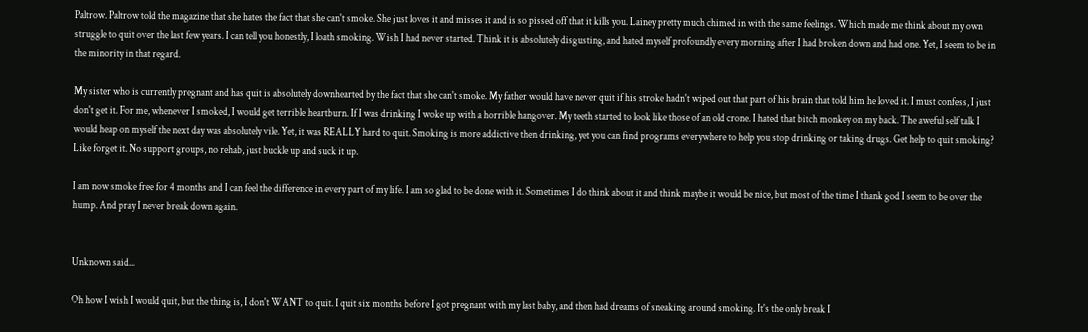Paltrow. Paltrow told the magazine that she hates the fact that she can't smoke. She just loves it and misses it and is so pissed off that it kills you. Lainey pretty much chimed in with the same feelings. Which made me think about my own struggle to quit over the last few years. I can tell you honestly, I loath smoking. Wish I had never started. Think it is absolutely disgusting, and hated myself profoundly every morning after I had broken down and had one. Yet, I seem to be in the minority in that regard.

My sister who is currently pregnant and has quit is absolutely downhearted by the fact that she can't smoke. My father would have never quit if his stroke hadn't wiped out that part of his brain that told him he loved it. I must confess, I just don't get it. For me, whenever I smoked, I would get terrible heartburn. If I was drinking I woke up with a horrible hangover. My teeth started to look like those of an old crone. I hated that bitch monkey on my back. The aweful self talk I would heap on myself the next day was absolutely vile. Yet, it was REALLY hard to quit. Smoking is more addictive then drinking, yet you can find programs everywhere to help you stop drinking or taking drugs. Get help to quit smoking? Like forget it. No support groups, no rehab, just buckle up and suck it up.

I am now smoke free for 4 months and I can feel the difference in every part of my life. I am so glad to be done with it. Sometimes I do think about it and think maybe it would be nice, but most of the time I thank god I seem to be over the hump. And pray I never break down again.


Unknown said...

Oh how I wish I would quit, but the thing is, I don't WANT to quit. I quit six months before I got pregnant with my last baby, and then had dreams of sneaking around smoking. It's the only break I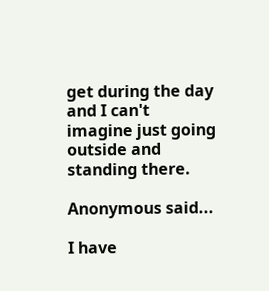get during the day and I can't imagine just going outside and standing there.

Anonymous said...

I have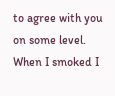to agree with you on some level. When I smoked I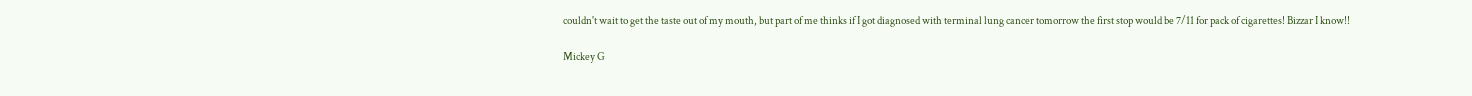couldn't wait to get the taste out of my mouth, but part of me thinks if I got diagnosed with terminal lung cancer tomorrow the first stop would be 7/11 for pack of cigarettes! Bizzar I know!!

Mickey G